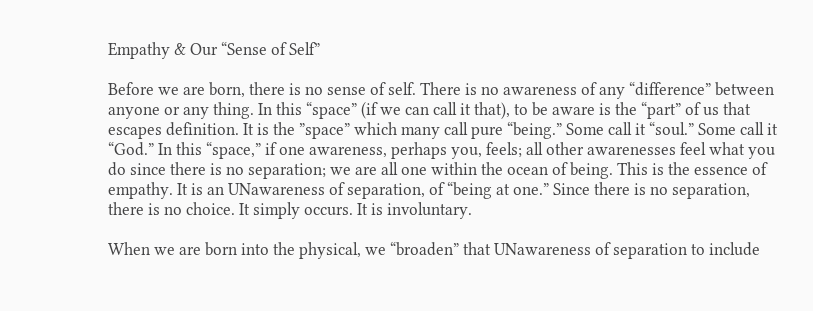Empathy & Our “Sense of Self”

Before we are born, there is no sense of self. There is no awareness of any “difference” between anyone or any thing. In this “space” (if we can call it that), to be aware is the “part” of us that escapes definition. It is the ”space” which many call pure “being.” Some call it “soul.” Some call it “God.” In this “space,” if one awareness, perhaps you, feels; all other awarenesses feel what you do since there is no separation; we are all one within the ocean of being. This is the essence of empathy. It is an UNawareness of separation, of “being at one.” Since there is no separation, there is no choice. It simply occurs. It is involuntary.

When we are born into the physical, we “broaden” that UNawareness of separation to include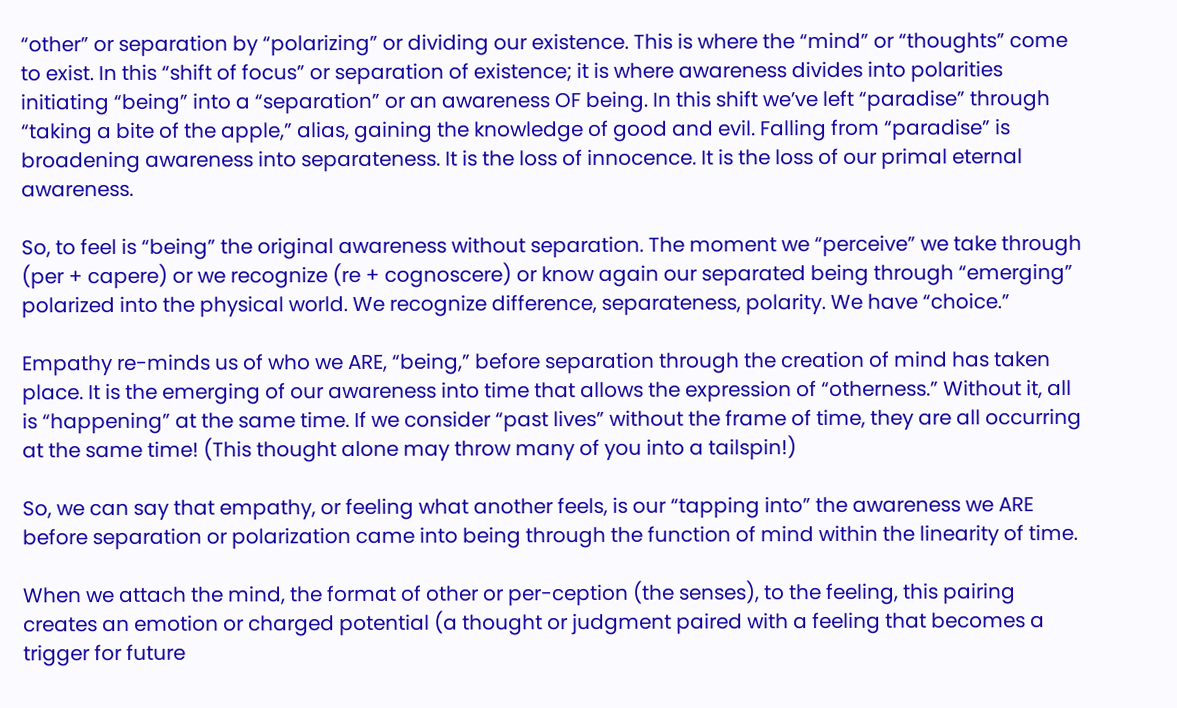“other” or separation by “polarizing” or dividing our existence. This is where the “mind” or “thoughts” come to exist. In this “shift of focus” or separation of existence; it is where awareness divides into polarities initiating “being” into a “separation” or an awareness OF being. In this shift we’ve left “paradise” through “taking a bite of the apple,” alias, gaining the knowledge of good and evil. Falling from “paradise” is broadening awareness into separateness. It is the loss of innocence. It is the loss of our primal eternal awareness.

So, to feel is “being” the original awareness without separation. The moment we “perceive” we take through (per + capere) or we recognize (re + cognoscere) or know again our separated being through “emerging” polarized into the physical world. We recognize difference, separateness, polarity. We have “choice.”

Empathy re-minds us of who we ARE, “being,” before separation through the creation of mind has taken place. It is the emerging of our awareness into time that allows the expression of “otherness.” Without it, all is “happening” at the same time. If we consider “past lives” without the frame of time, they are all occurring at the same time! (This thought alone may throw many of you into a tailspin!)

So, we can say that empathy, or feeling what another feels, is our “tapping into” the awareness we ARE before separation or polarization came into being through the function of mind within the linearity of time.

When we attach the mind, the format of other or per-ception (the senses), to the feeling, this pairing creates an emotion or charged potential (a thought or judgment paired with a feeling that becomes a trigger for future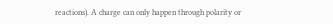reactions). A charge can only happen through polarity or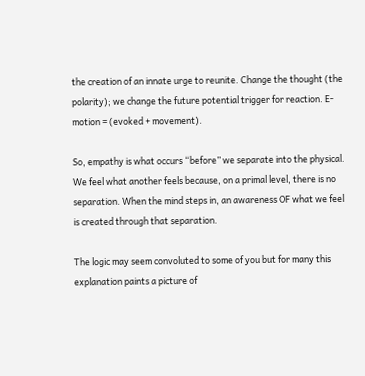the creation of an innate urge to reunite. Change the thought (the polarity); we change the future potential trigger for reaction. E-motion = (evoked + movement).

So, empathy is what occurs “before” we separate into the physical. We feel what another feels because, on a primal level, there is no separation. When the mind steps in, an awareness OF what we feel is created through that separation.

The logic may seem convoluted to some of you but for many this explanation paints a picture of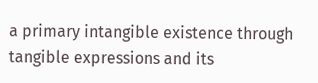a primary intangible existence through tangible expressions and its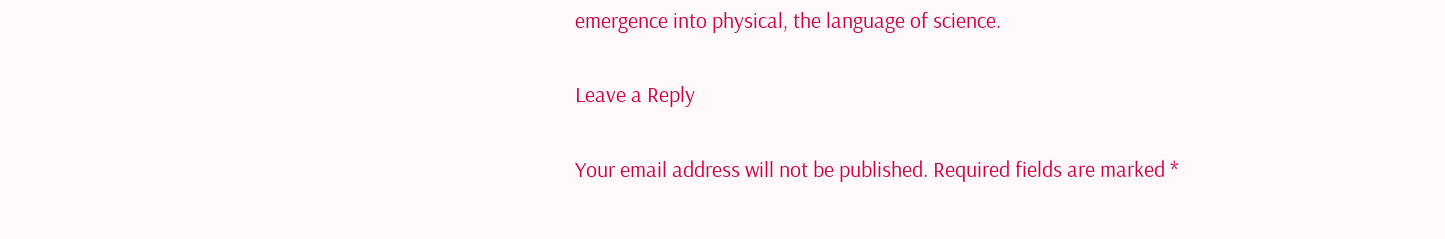emergence into physical, the language of science.

Leave a Reply

Your email address will not be published. Required fields are marked *